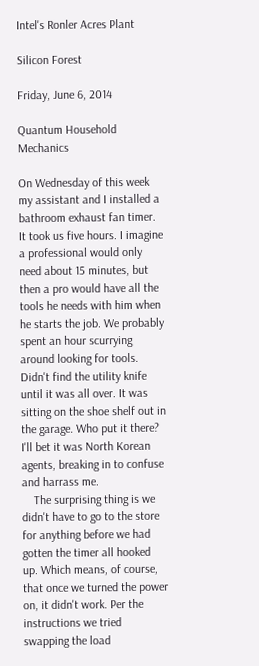Intel's Ronler Acres Plant

Silicon Forest

Friday, June 6, 2014

Quantum Household Mechanics

On Wednesday of this week my assistant and I installed a bathroom exhaust fan timer. It took us five hours. I imagine a professional would only need about 15 minutes, but then a pro would have all the tools he needs with him when he starts the job. We probably spent an hour scurrying around looking for tools. Didn't find the utility knife until it was all over. It was sitting on the shoe shelf out in the garage. Who put it there? I'll bet it was North Korean agents, breaking in to confuse and harrass me.
    The surprising thing is we didn't have to go to the store for anything before we had gotten the timer all hooked up. Which means, of course, that once we turned the power on, it didn't work. Per the instructions we tried swapping the load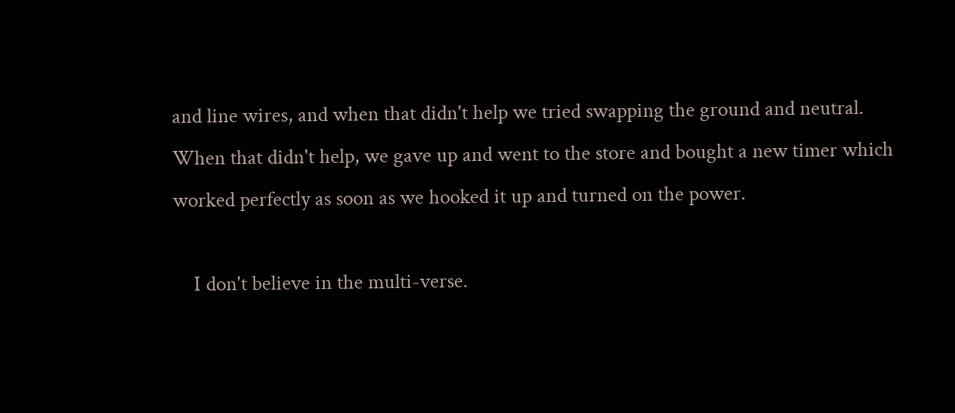and line wires, and when that didn't help we tried swapping the ground and neutral. When that didn't help, we gave up and went to the store and bought a new timer which worked perfectly as soon as we hooked it up and turned on the power.

    I don't believe in the multi-verse.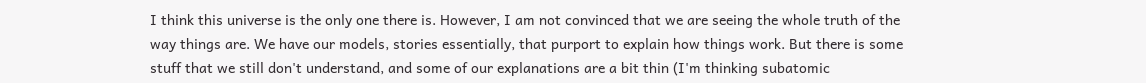I think this universe is the only one there is. However, I am not convinced that we are seeing the whole truth of the way things are. We have our models, stories essentially, that purport to explain how things work. But there is some stuff that we still don't understand, and some of our explanations are a bit thin (I'm thinking subatomic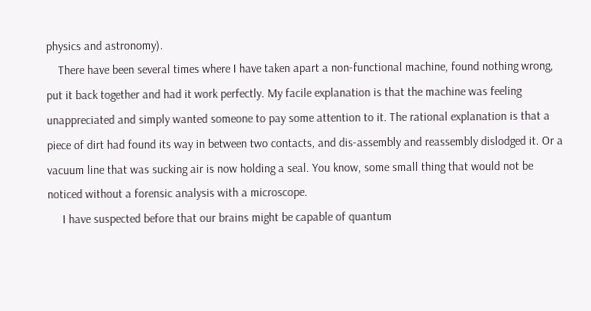physics and astronomy).
    There have been several times where I have taken apart a non-functional machine, found nothing wrong, put it back together and had it work perfectly. My facile explanation is that the machine was feeling unappreciated and simply wanted someone to pay some attention to it. The rational explanation is that a piece of dirt had found its way in between two contacts, and dis-assembly and reassembly dislodged it. Or a vacuum line that was sucking air is now holding a seal. You know, some small thing that would not be noticed without a forensic analysis with a microscope.
     I have suspected before that our brains might be capable of quantum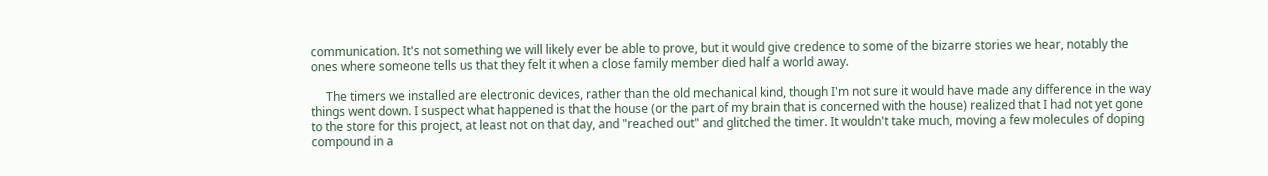communication. It's not something we will likely ever be able to prove, but it would give credence to some of the bizarre stories we hear, notably the ones where someone tells us that they felt it when a close family member died half a world away.

     The timers we installed are electronic devices, rather than the old mechanical kind, though I'm not sure it would have made any difference in the way things went down. I suspect what happened is that the house (or the part of my brain that is concerned with the house) realized that I had not yet gone to the store for this project, at least not on that day, and "reached out" and glitched the timer. It wouldn't take much, moving a few molecules of doping compound in a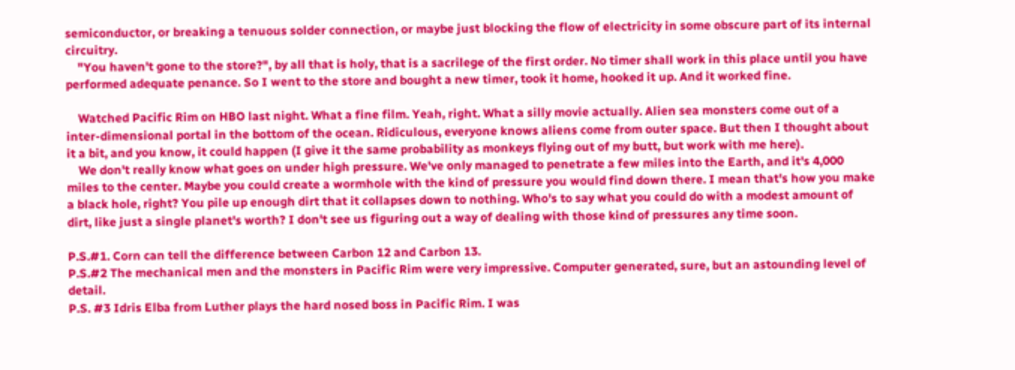semiconductor, or breaking a tenuous solder connection, or maybe just blocking the flow of electricity in some obscure part of its internal circuitry.
    "You haven't gone to the store?", by all that is holy, that is a sacrilege of the first order. No timer shall work in this place until you have performed adequate penance. So I went to the store and bought a new timer, took it home, hooked it up. And it worked fine.

    Watched Pacific Rim on HBO last night. What a fine film. Yeah, right. What a silly movie actually. Alien sea monsters come out of a inter-dimensional portal in the bottom of the ocean. Ridiculous, everyone knows aliens come from outer space. But then I thought about it a bit, and you know, it could happen (I give it the same probability as monkeys flying out of my butt, but work with me here).
    We don't really know what goes on under high pressure. We've only managed to penetrate a few miles into the Earth, and it's 4,000 miles to the center. Maybe you could create a wormhole with the kind of pressure you would find down there. I mean that's how you make a black hole, right? You pile up enough dirt that it collapses down to nothing. Who's to say what you could do with a modest amount of dirt, like just a single planet's worth? I don't see us figuring out a way of dealing with those kind of pressures any time soon.

P.S.#1. Corn can tell the difference between Carbon 12 and Carbon 13.
P.S.#2 The mechanical men and the monsters in Pacific Rim were very impressive. Computer generated, sure, but an astounding level of detail.
P.S. #3 Idris Elba from Luther plays the hard nosed boss in Pacific Rim. I was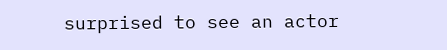surprised to see an actor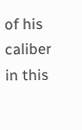of his caliber in this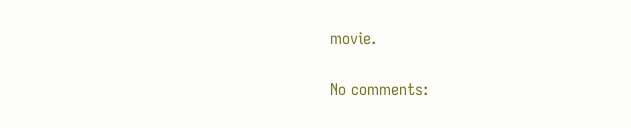movie.

No comments: